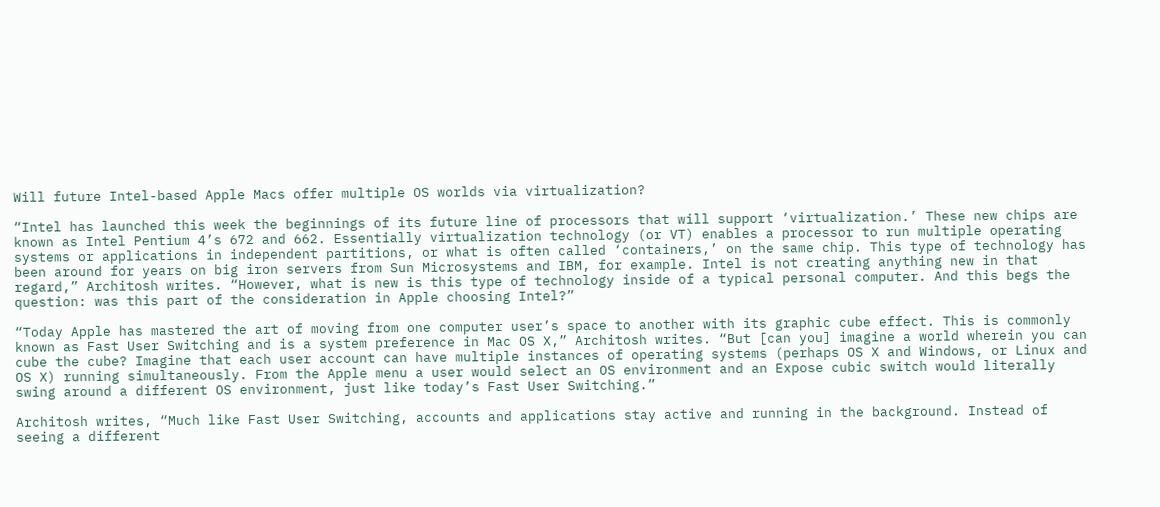Will future Intel-based Apple Macs offer multiple OS worlds via virtualization?

“Intel has launched this week the beginnings of its future line of processors that will support ‘virtualization.’ These new chips are known as Intel Pentium 4’s 672 and 662. Essentially virtualization technology (or VT) enables a processor to run multiple operating systems or applications in independent partitions, or what is often called ‘containers,’ on the same chip. This type of technology has been around for years on big iron servers from Sun Microsystems and IBM, for example. Intel is not creating anything new in that regard,” Architosh writes. “However, what is new is this type of technology inside of a typical personal computer. And this begs the question: was this part of the consideration in Apple choosing Intel?”

“Today Apple has mastered the art of moving from one computer user’s space to another with its graphic cube effect. This is commonly known as Fast User Switching and is a system preference in Mac OS X,” Architosh writes. “But [can you] imagine a world wherein you can cube the cube? Imagine that each user account can have multiple instances of operating systems (perhaps OS X and Windows, or Linux and OS X) running simultaneously. From the Apple menu a user would select an OS environment and an Expose cubic switch would literally swing around a different OS environment, just like today’s Fast User Switching.”

Architosh writes, “Much like Fast User Switching, accounts and applications stay active and running in the background. Instead of seeing a different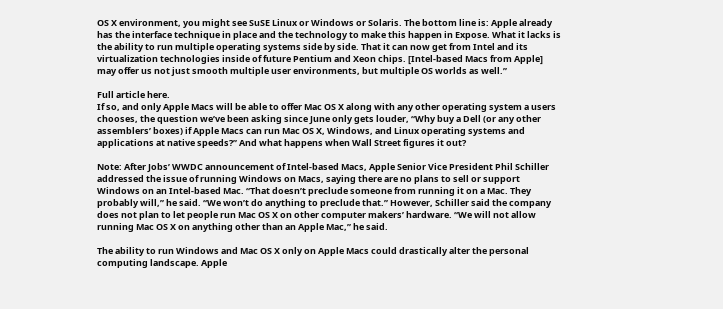OS X environment, you might see SuSE Linux or Windows or Solaris. The bottom line is: Apple already has the interface technique in place and the technology to make this happen in Expose. What it lacks is the ability to run multiple operating systems side by side. That it can now get from Intel and its virtualization technologies inside of future Pentium and Xeon chips. [Intel-based Macs from Apple] may offer us not just smooth multiple user environments, but multiple OS worlds as well.”

Full article here.
If so, and only Apple Macs will be able to offer Mac OS X along with any other operating system a users chooses, the question we’ve been asking since June only gets louder, “Why buy a Dell (or any other assemblers’ boxes) if Apple Macs can run Mac OS X, Windows, and Linux operating systems and applications at native speeds?” And what happens when Wall Street figures it out?

Note: After Jobs’ WWDC announcement of Intel-based Macs, Apple Senior Vice President Phil Schiller addressed the issue of running Windows on Macs, saying there are no plans to sell or support Windows on an Intel-based Mac. “That doesn’t preclude someone from running it on a Mac. They probably will,” he said. “We won’t do anything to preclude that.” However, Schiller said the company does not plan to let people run Mac OS X on other computer makers’ hardware. “We will not allow running Mac OS X on anything other than an Apple Mac,” he said.

The ability to run Windows and Mac OS X only on Apple Macs could drastically alter the personal computing landscape. Apple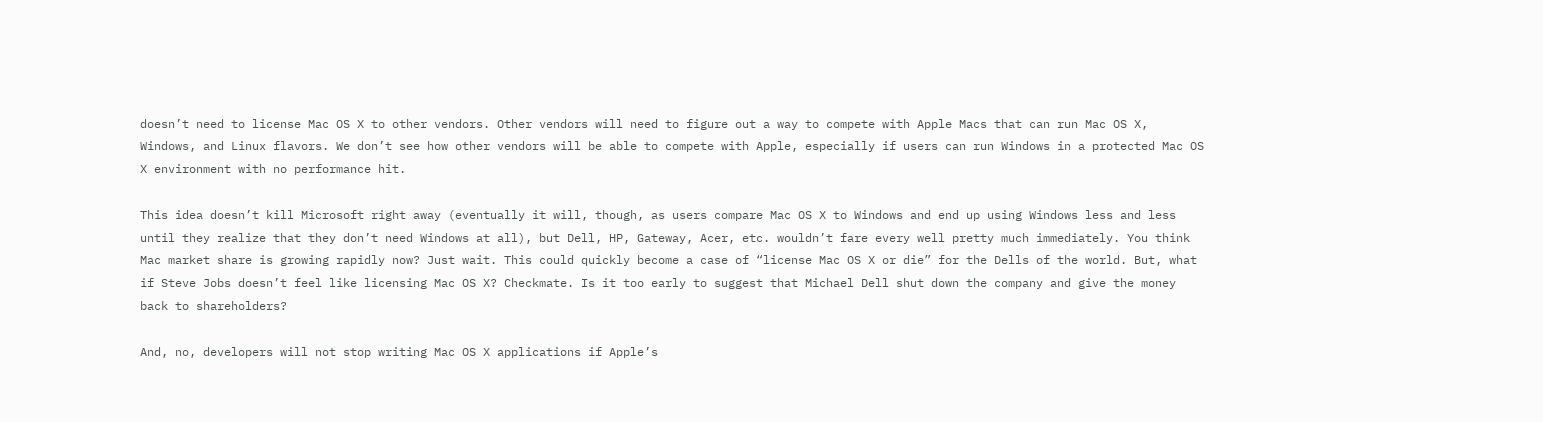doesn’t need to license Mac OS X to other vendors. Other vendors will need to figure out a way to compete with Apple Macs that can run Mac OS X, Windows, and Linux flavors. We don’t see how other vendors will be able to compete with Apple, especially if users can run Windows in a protected Mac OS X environment with no performance hit.

This idea doesn’t kill Microsoft right away (eventually it will, though, as users compare Mac OS X to Windows and end up using Windows less and less until they realize that they don’t need Windows at all), but Dell, HP, Gateway, Acer, etc. wouldn’t fare every well pretty much immediately. You think Mac market share is growing rapidly now? Just wait. This could quickly become a case of “license Mac OS X or die” for the Dells of the world. But, what if Steve Jobs doesn’t feel like licensing Mac OS X? Checkmate. Is it too early to suggest that Michael Dell shut down the company and give the money back to shareholders?

And, no, developers will not stop writing Mac OS X applications if Apple’s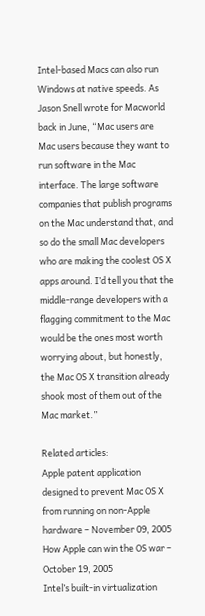Intel-based Macs can also run Windows at native speeds. As Jason Snell wrote for Macworld back in June, “Mac users are Mac users because they want to run software in the Mac interface. The large software companies that publish programs on the Mac understand that, and so do the small Mac developers who are making the coolest OS X apps around. I’d tell you that the middle-range developers with a flagging commitment to the Mac would be the ones most worth worrying about, but honestly, the Mac OS X transition already shook most of them out of the Mac market.”

Related articles:
Apple patent application designed to prevent Mac OS X from running on non-Apple hardware – November 09, 2005
How Apple can win the OS war – October 19, 2005
Intel’s built-in virtualization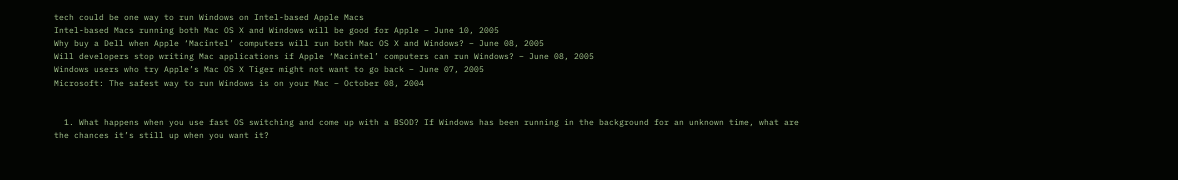tech could be one way to run Windows on Intel-based Apple Macs
Intel-based Macs running both Mac OS X and Windows will be good for Apple – June 10, 2005
Why buy a Dell when Apple ‘Macintel’ computers will run both Mac OS X and Windows? – June 08, 2005
Will developers stop writing Mac applications if Apple ‘Macintel’ computers can run Windows? – June 08, 2005
Windows users who try Apple’s Mac OS X Tiger might not want to go back – June 07, 2005
Microsoft: The safest way to run Windows is on your Mac – October 08, 2004


  1. What happens when you use fast OS switching and come up with a BSOD? If Windows has been running in the background for an unknown time, what are the chances it’s still up when you want it?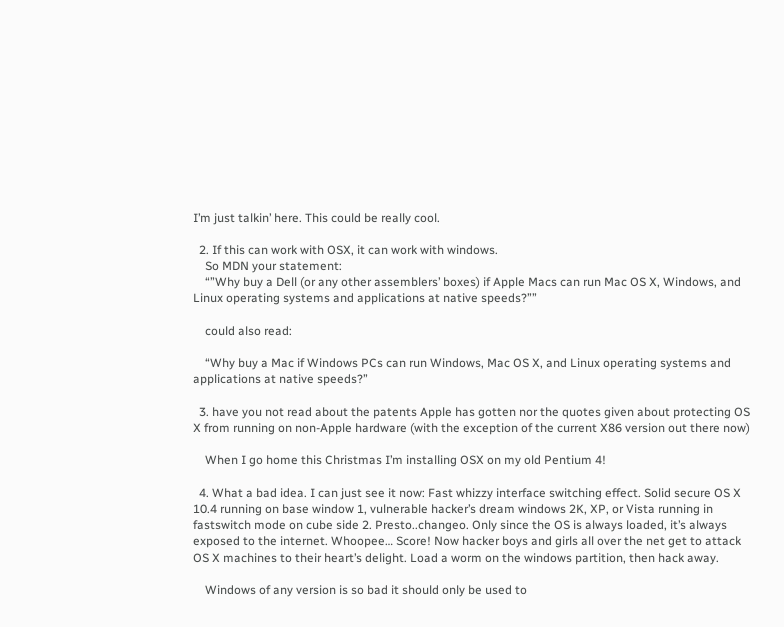I’m just talkin’ here. This could be really cool.

  2. If this can work with OSX, it can work with windows.
    So MDN your statement:
    “”Why buy a Dell (or any other assemblers’ boxes) if Apple Macs can run Mac OS X, Windows, and Linux operating systems and applications at native speeds?””

    could also read:

    “Why buy a Mac if Windows PCs can run Windows, Mac OS X, and Linux operating systems and applications at native speeds?”

  3. have you not read about the patents Apple has gotten nor the quotes given about protecting OS X from running on non-Apple hardware (with the exception of the current X86 version out there now)

    When I go home this Christmas I’m installing OSX on my old Pentium 4!

  4. What a bad idea. I can just see it now: Fast whizzy interface switching effect. Solid secure OS X 10.4 running on base window 1, vulnerable hacker’s dream windows 2K, XP, or Vista running in fastswitch mode on cube side 2. Presto..changeo. Only since the OS is always loaded, it’s always exposed to the internet. Whoopee… Score! Now hacker boys and girls all over the net get to attack OS X machines to their heart’s delight. Load a worm on the windows partition, then hack away.

    Windows of any version is so bad it should only be used to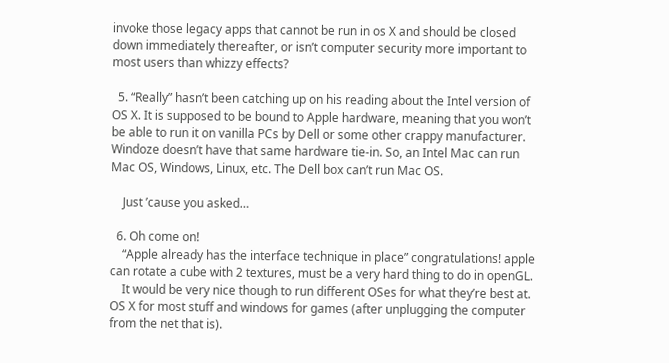invoke those legacy apps that cannot be run in os X and should be closed down immediately thereafter, or isn’t computer security more important to most users than whizzy effects?

  5. “Really” hasn’t been catching up on his reading about the Intel version of OS X. It is supposed to be bound to Apple hardware, meaning that you won’t be able to run it on vanilla PCs by Dell or some other crappy manufacturer. Windoze doesn’t have that same hardware tie-in. So, an Intel Mac can run Mac OS, Windows, Linux, etc. The Dell box can’t run Mac OS.

    Just ’cause you asked…

  6. Oh come on!
    “Apple already has the interface technique in place” congratulations! apple can rotate a cube with 2 textures, must be a very hard thing to do in openGL.
    It would be very nice though to run different OSes for what they’re best at. OS X for most stuff and windows for games (after unplugging the computer from the net that is).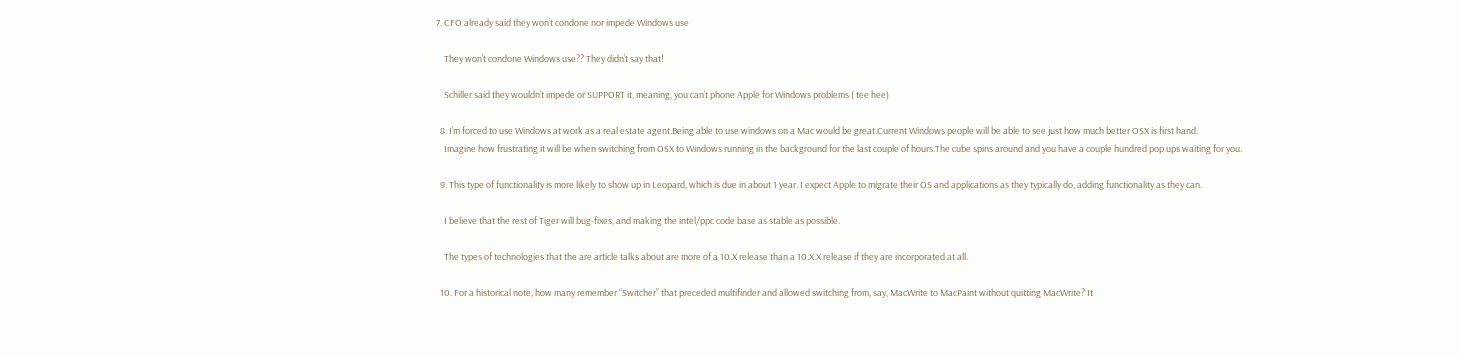7. CFO already said they won’t condone nor impede Windows use

    They won’t condone Windows use?? They didn’t say that!

    Schiller said they wouldn’t impede or SUPPORT it, meaning, you can’t phone Apple for Windows problems ( tee hee)

  8. I’m forced to use Windows at work as a real estate agent.Being able to use windows on a Mac would be great.Current Windows people will be able to see just how much better OSX is first hand.
    Imagine how frustrating it will be when switching from OSX to Windows running in the background for the last couple of hours.The cube spins around and you have a couple hundred pop ups waiting for you.

  9. This type of functionality is more likely to show up in Leopard, which is due in about 1 year. I expect Apple to migrate their OS and applications as they typically do, adding functionality as they can.

    I believe that the rest of Tiger will bug-fixes, and making the intel/ppc code base as stable as possible.

    The types of technologies that the are article talks about are more of a 10.X release than a 10.X.X release if they are incorporated at all.

  10. For a historical note, how many remember “Switcher” that preceded multifinder and allowed switching from, say, MacWrite to MacPaint without quitting MacWrite? It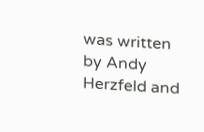was written by Andy Herzfeld and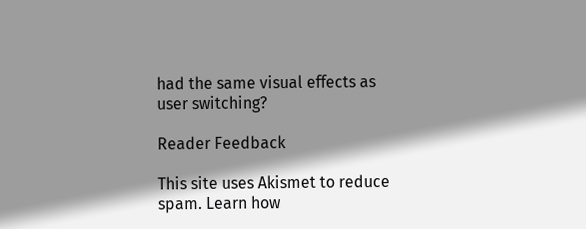had the same visual effects as user switching?

Reader Feedback

This site uses Akismet to reduce spam. Learn how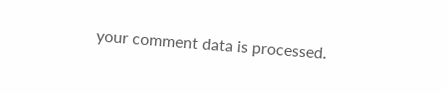your comment data is processed.